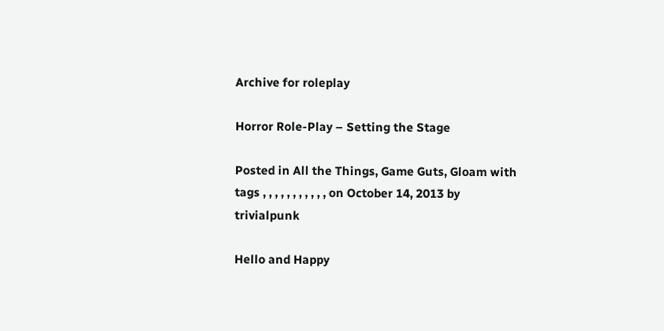Archive for roleplay

Horror Role-Play – Setting the Stage

Posted in All the Things, Game Guts, Gloam with tags , , , , , , , , , , , on October 14, 2013 by trivialpunk

Hello and Happy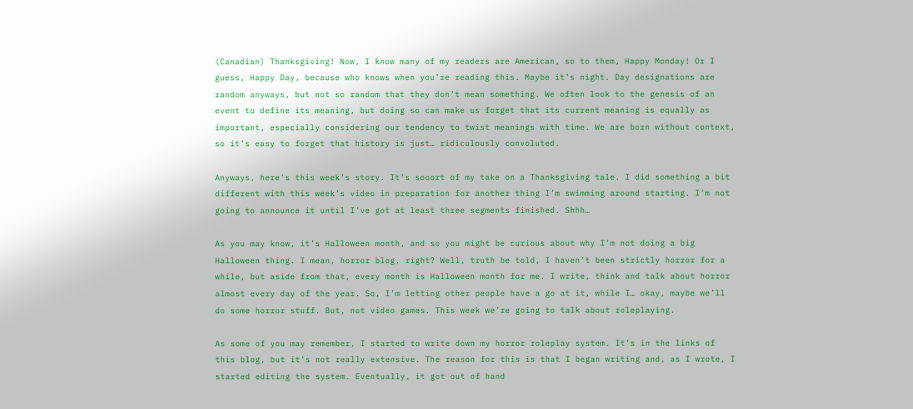(Canadian) Thanksgiving! Now, I know many of my readers are American, so to them, Happy Monday! Or I guess, Happy Day, because who knows when you’re reading this. Maybe it’s night. Day designations are random anyways, but not so random that they don’t mean something. We often look to the genesis of an event to define its meaning, but doing so can make us forget that its current meaning is equally as important, especially considering our tendency to twist meanings with time. We are born without context, so it’s easy to forget that history is just… ridiculously convoluted.

Anyways, here’s this week’s story. It’s sooort of my take on a Thanksgiving tale. I did something a bit different with this week’s video in preparation for another thing I’m swimming around starting. I’m not going to announce it until I’ve got at least three segments finished. Shhh…

As you may know, it’s Halloween month, and so you might be curious about why I’m not doing a big Halloween thing. I mean, horror blog, right? Well, truth be told, I haven’t been strictly horror for a while, but aside from that, every month is Halloween month for me. I write, think and talk about horror almost every day of the year. So, I’m letting other people have a go at it, while I… okay, maybe we’ll do some horror stuff. But, not video games. This week we’re going to talk about roleplaying.

As some of you may remember, I started to write down my horror roleplay system. It’s in the links of this blog, but it’s not really extensive. The reason for this is that I began writing and, as I wrote, I started editing the system. Eventually, it got out of hand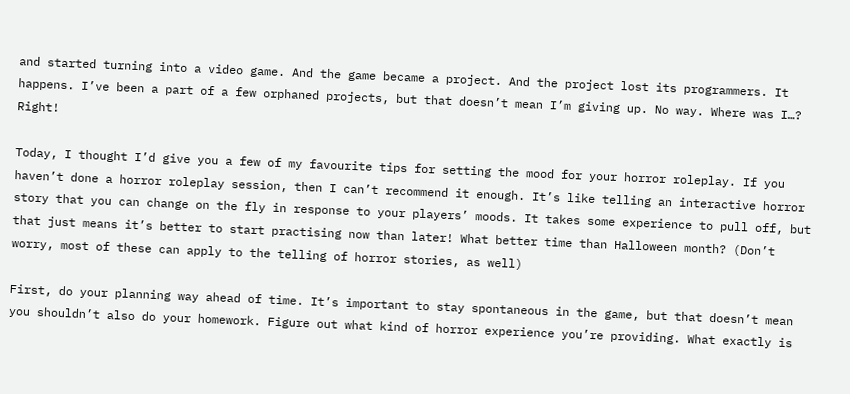and started turning into a video game. And the game became a project. And the project lost its programmers. It happens. I’ve been a part of a few orphaned projects, but that doesn’t mean I’m giving up. No way. Where was I…? Right!

Today, I thought I’d give you a few of my favourite tips for setting the mood for your horror roleplay. If you haven’t done a horror roleplay session, then I can’t recommend it enough. It’s like telling an interactive horror story that you can change on the fly in response to your players’ moods. It takes some experience to pull off, but that just means it’s better to start practising now than later! What better time than Halloween month? (Don’t worry, most of these can apply to the telling of horror stories, as well)

First, do your planning way ahead of time. It’s important to stay spontaneous in the game, but that doesn’t mean you shouldn’t also do your homework. Figure out what kind of horror experience you’re providing. What exactly is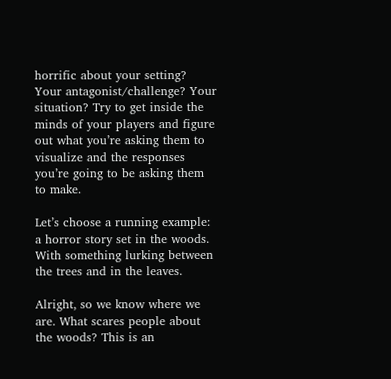horrific about your setting? Your antagonist/challenge? Your situation? Try to get inside the minds of your players and figure out what you’re asking them to visualize and the responses you’re going to be asking them to make.

Let’s choose a running example: a horror story set in the woods. With something lurking between the trees and in the leaves.

Alright, so we know where we are. What scares people about the woods? This is an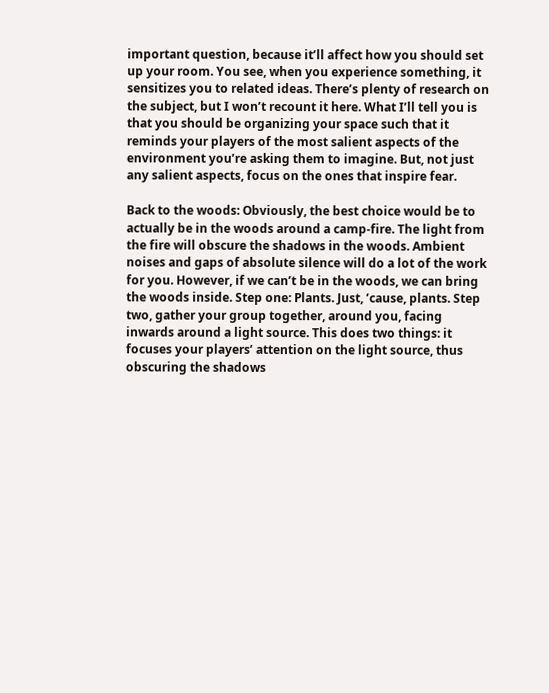important question, because it’ll affect how you should set up your room. You see, when you experience something, it sensitizes you to related ideas. There’s plenty of research on the subject, but I won’t recount it here. What I’ll tell you is that you should be organizing your space such that it reminds your players of the most salient aspects of the environment you’re asking them to imagine. But, not just any salient aspects, focus on the ones that inspire fear.

Back to the woods: Obviously, the best choice would be to actually be in the woods around a camp-fire. The light from the fire will obscure the shadows in the woods. Ambient noises and gaps of absolute silence will do a lot of the work for you. However, if we can’t be in the woods, we can bring the woods inside. Step one: Plants. Just, ’cause, plants. Step two, gather your group together, around you, facing inwards around a light source. This does two things: it focuses your players’ attention on the light source, thus obscuring the shadows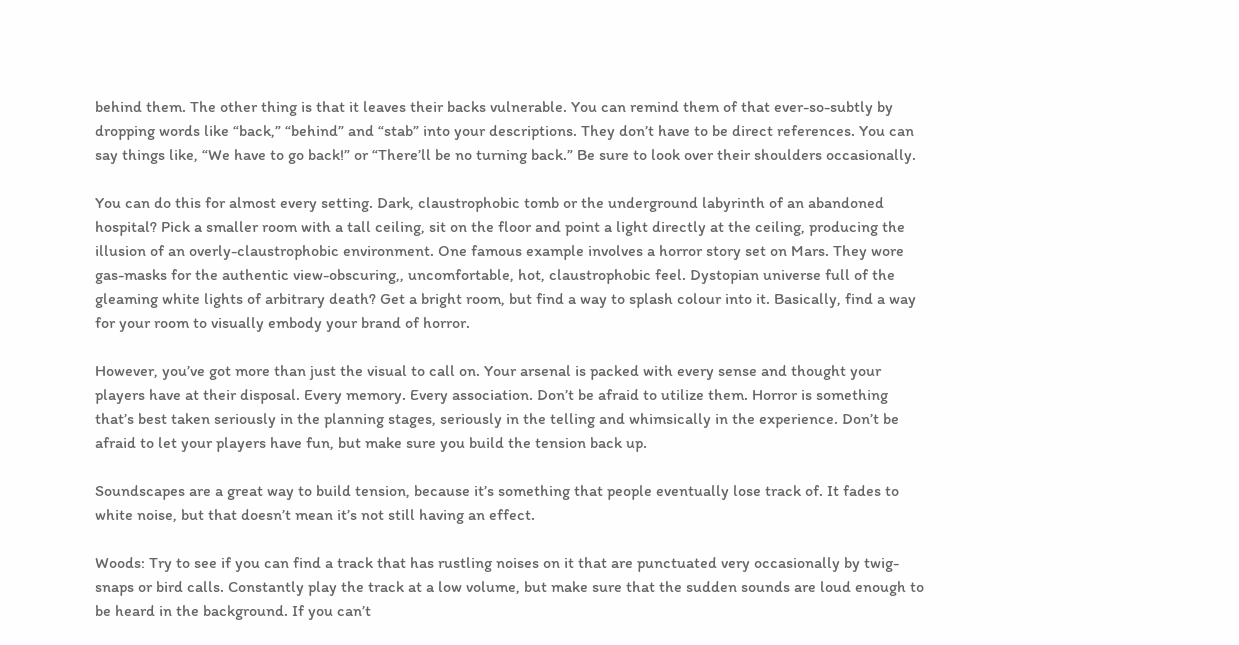behind them. The other thing is that it leaves their backs vulnerable. You can remind them of that ever-so-subtly by dropping words like “back,” “behind” and “stab” into your descriptions. They don’t have to be direct references. You can say things like, “We have to go back!” or “There’ll be no turning back.” Be sure to look over their shoulders occasionally.

You can do this for almost every setting. Dark, claustrophobic tomb or the underground labyrinth of an abandoned hospital? Pick a smaller room with a tall ceiling, sit on the floor and point a light directly at the ceiling, producing the illusion of an overly-claustrophobic environment. One famous example involves a horror story set on Mars. They wore gas-masks for the authentic view-obscuring,, uncomfortable, hot, claustrophobic feel. Dystopian universe full of the gleaming white lights of arbitrary death? Get a bright room, but find a way to splash colour into it. Basically, find a way for your room to visually embody your brand of horror.

However, you’ve got more than just the visual to call on. Your arsenal is packed with every sense and thought your players have at their disposal. Every memory. Every association. Don’t be afraid to utilize them. Horror is something that’s best taken seriously in the planning stages, seriously in the telling and whimsically in the experience. Don’t be afraid to let your players have fun, but make sure you build the tension back up.

Soundscapes are a great way to build tension, because it’s something that people eventually lose track of. It fades to white noise, but that doesn’t mean it’s not still having an effect.

Woods: Try to see if you can find a track that has rustling noises on it that are punctuated very occasionally by twig-snaps or bird calls. Constantly play the track at a low volume, but make sure that the sudden sounds are loud enough to be heard in the background. If you can’t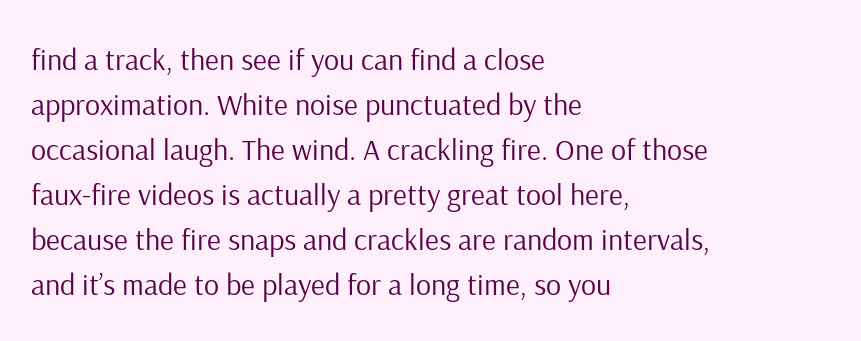find a track, then see if you can find a close approximation. White noise punctuated by the occasional laugh. The wind. A crackling fire. One of those faux-fire videos is actually a pretty great tool here, because the fire snaps and crackles are random intervals, and it’s made to be played for a long time, so you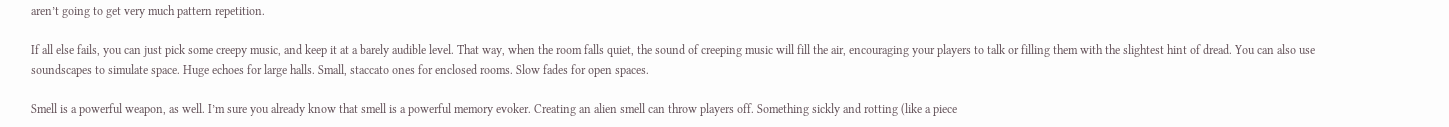aren’t going to get very much pattern repetition.

If all else fails, you can just pick some creepy music, and keep it at a barely audible level. That way, when the room falls quiet, the sound of creeping music will fill the air, encouraging your players to talk or filling them with the slightest hint of dread. You can also use soundscapes to simulate space. Huge echoes for large halls. Small, staccato ones for enclosed rooms. Slow fades for open spaces.

Smell is a powerful weapon, as well. I’m sure you already know that smell is a powerful memory evoker. Creating an alien smell can throw players off. Something sickly and rotting (like a piece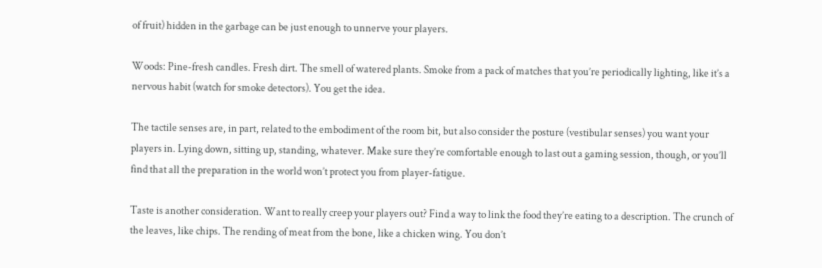of fruit) hidden in the garbage can be just enough to unnerve your players.

Woods: Pine-fresh candles. Fresh dirt. The smell of watered plants. Smoke from a pack of matches that you’re periodically lighting, like it’s a nervous habit (watch for smoke detectors). You get the idea.

The tactile senses are, in part, related to the embodiment of the room bit, but also consider the posture (vestibular senses) you want your players in. Lying down, sitting up, standing, whatever. Make sure they’re comfortable enough to last out a gaming session, though, or you’ll find that all the preparation in the world won’t protect you from player-fatigue.

Taste is another consideration. Want to really creep your players out? Find a way to link the food they’re eating to a description. The crunch of the leaves, like chips. The rending of meat from the bone, like a chicken wing. You don’t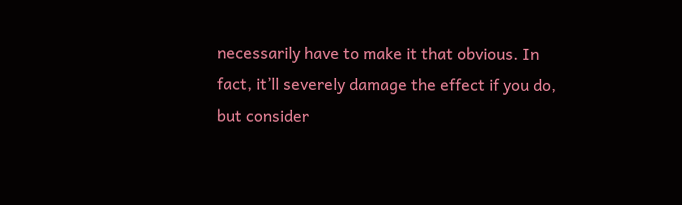necessarily have to make it that obvious. In fact, it’ll severely damage the effect if you do, but consider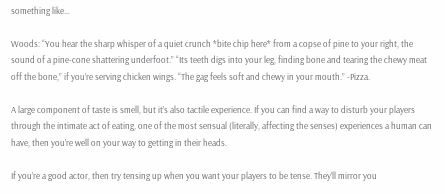something like…

Woods: “You hear the sharp whisper of a quiet crunch *bite chip here* from a copse of pine to your right, the sound of a pine-cone shattering underfoot.” “Its teeth digs into your leg, finding bone and tearing the chewy meat off the bone,” if you’re serving chicken wings. “The gag feels soft and chewy in your mouth.” -Pizza.

A large component of taste is smell, but it’s also tactile experience. If you can find a way to disturb your players through the intimate act of eating, one of the most sensual (literally, affecting the senses) experiences a human can have, then you’re well on your way to getting in their heads.

If you’re a good actor, then try tensing up when you want your players to be tense. They’ll mirror you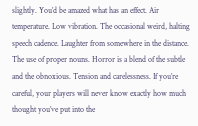slightly. You’d be amazed what has an effect. Air temperature. Low vibration. The occasional weird, halting speech cadence. Laughter from somewhere in the distance. The use of proper nouns. Horror is a blend of the subtle and the obnoxious. Tension and carelessness. If you’re careful, your players will never know exactly how much thought you’ve put into the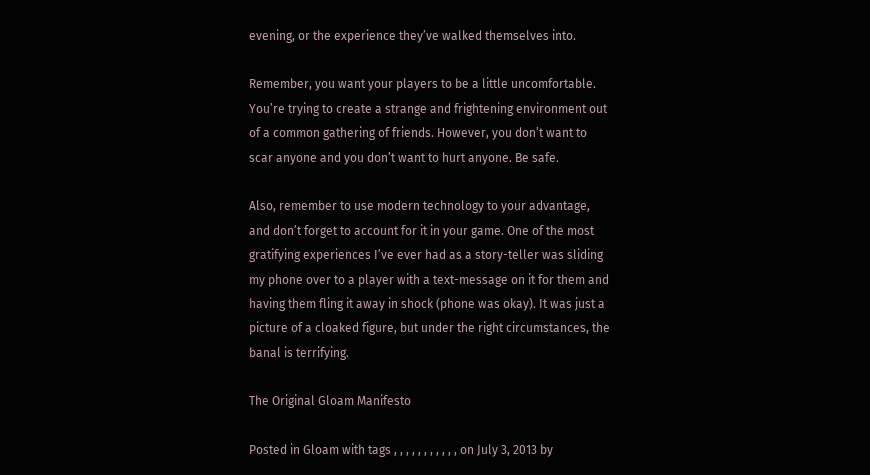evening, or the experience they’ve walked themselves into.

Remember, you want your players to be a little uncomfortable. You’re trying to create a strange and frightening environment out of a common gathering of friends. However, you don’t want to scar anyone and you don’t want to hurt anyone. Be safe.

Also, remember to use modern technology to your advantage, and don’t forget to account for it in your game. One of the most gratifying experiences I’ve ever had as a story-teller was sliding my phone over to a player with a text-message on it for them and having them fling it away in shock (phone was okay). It was just a picture of a cloaked figure, but under the right circumstances, the banal is terrifying.

The Original Gloam Manifesto

Posted in Gloam with tags , , , , , , , , , , , on July 3, 2013 by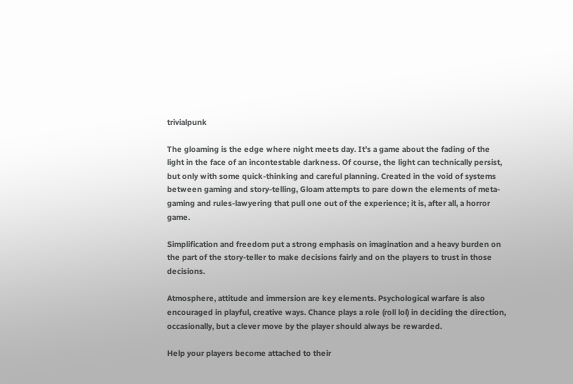trivialpunk

The gloaming is the edge where night meets day. It’s a game about the fading of the light in the face of an incontestable darkness. Of course, the light can technically persist, but only with some quick-thinking and careful planning. Created in the void of systems between gaming and story-telling, Gloam attempts to pare down the elements of meta-gaming and rules-lawyering that pull one out of the experience; it is, after all, a horror game.

Simplification and freedom put a strong emphasis on imagination and a heavy burden on the part of the story-teller to make decisions fairly and on the players to trust in those decisions.

Atmosphere, attitude and immersion are key elements. Psychological warfare is also encouraged in playful, creative ways. Chance plays a role (roll lol) in deciding the direction, occasionally, but a clever move by the player should always be rewarded.

Help your players become attached to their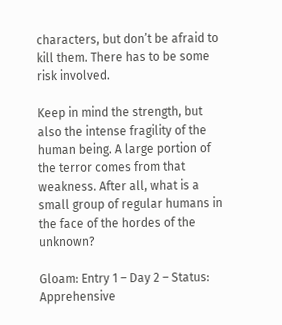characters, but don’t be afraid to kill them. There has to be some risk involved.

Keep in mind the strength, but also the intense fragility of the human being. A large portion of the terror comes from that weakness. After all, what is a small group of regular humans in the face of the hordes of the unknown?

Gloam: Entry 1 – Day 2 – Status: Apprehensive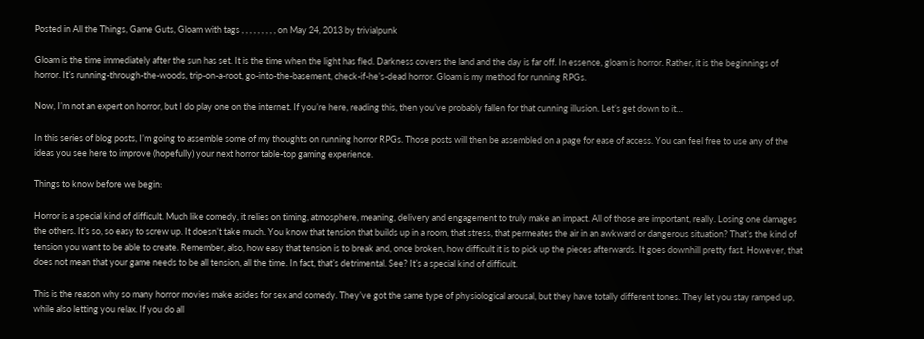Posted in All the Things, Game Guts, Gloam with tags , , , , , , , , , on May 24, 2013 by trivialpunk

Gloam is the time immediately after the sun has set. It is the time when the light has fled. Darkness covers the land and the day is far off. In essence, gloam is horror. Rather, it is the beginnings of horror. It’s running-through-the-woods, trip-on-a-root, go-into-the-basement, check-if-he’s-dead horror. Gloam is my method for running RPGs.

Now, I’m not an expert on horror, but I do play one on the internet. If you’re here, reading this, then you’ve probably fallen for that cunning illusion. Let’s get down to it…

In this series of blog posts, I’m going to assemble some of my thoughts on running horror RPGs. Those posts will then be assembled on a page for ease of access. You can feel free to use any of the ideas you see here to improve (hopefully) your next horror table-top gaming experience.

Things to know before we begin:

Horror is a special kind of difficult. Much like comedy, it relies on timing, atmosphere, meaning, delivery and engagement to truly make an impact. All of those are important, really. Losing one damages the others. It’s so, so easy to screw up. It doesn’t take much. You know that tension that builds up in a room, that stress, that permeates the air in an awkward or dangerous situation? That’s the kind of tension you want to be able to create. Remember, also, how easy that tension is to break and, once broken, how difficult it is to pick up the pieces afterwards. It goes downhill pretty fast. However, that does not mean that your game needs to be all tension, all the time. In fact, that’s detrimental. See? It’s a special kind of difficult.

This is the reason why so many horror movies make asides for sex and comedy. They’ve got the same type of physiological arousal, but they have totally different tones. They let you stay ramped up, while also letting you relax. If you do all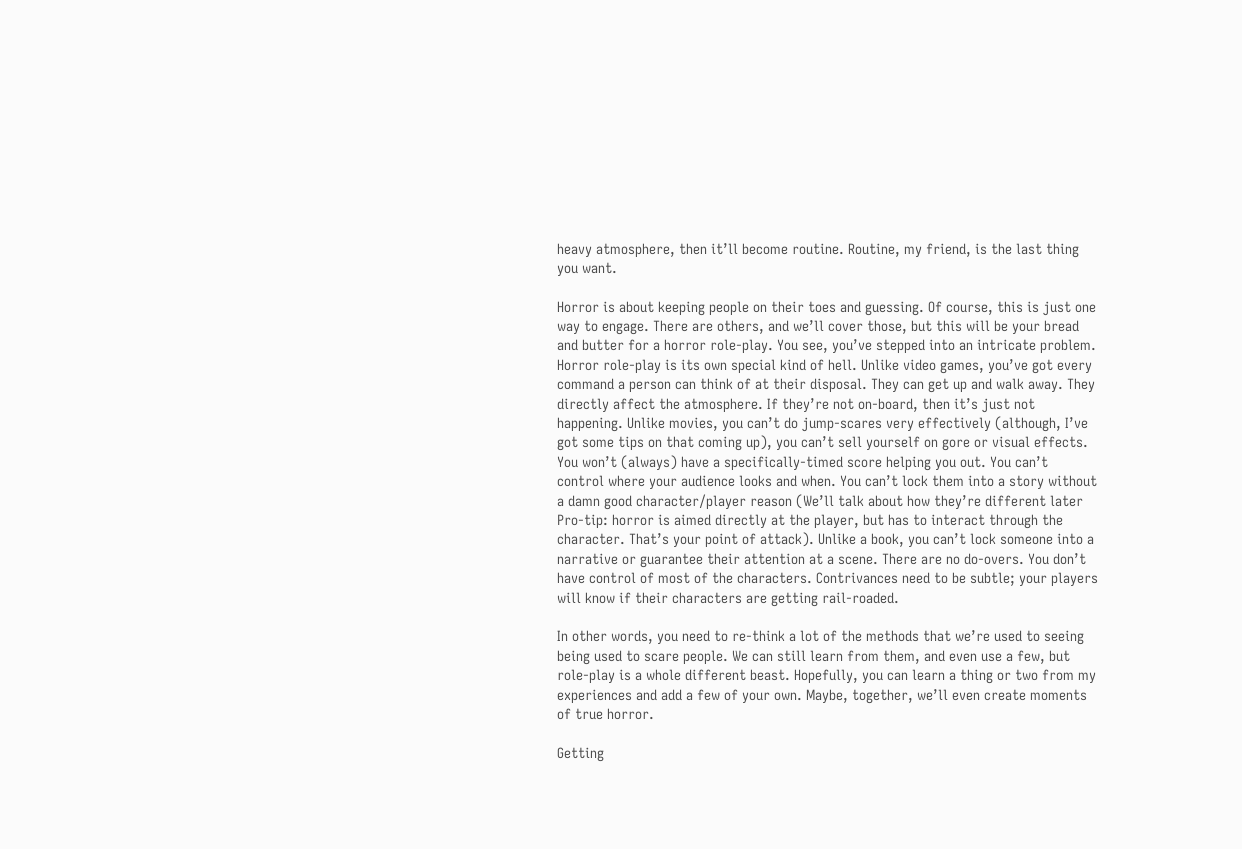heavy atmosphere, then it’ll become routine. Routine, my friend, is the last thing you want.

Horror is about keeping people on their toes and guessing. Of course, this is just one way to engage. There are others, and we’ll cover those, but this will be your bread and butter for a horror role-play. You see, you’ve stepped into an intricate problem. Horror role-play is its own special kind of hell. Unlike video games, you’ve got every command a person can think of at their disposal. They can get up and walk away. They directly affect the atmosphere. If they’re not on-board, then it’s just not happening. Unlike movies, you can’t do jump-scares very effectively (although, I’ve got some tips on that coming up), you can’t sell yourself on gore or visual effects. You won’t (always) have a specifically-timed score helping you out. You can’t control where your audience looks and when. You can’t lock them into a story without a damn good character/player reason (We’ll talk about how they’re different later Pro-tip: horror is aimed directly at the player, but has to interact through the character. That’s your point of attack). Unlike a book, you can’t lock someone into a narrative or guarantee their attention at a scene. There are no do-overs. You don’t have control of most of the characters. Contrivances need to be subtle; your players will know if their characters are getting rail-roaded.

In other words, you need to re-think a lot of the methods that we’re used to seeing being used to scare people. We can still learn from them, and even use a few, but role-play is a whole different beast. Hopefully, you can learn a thing or two from my experiences and add a few of your own. Maybe, together, we’ll even create moments of true horror.

Getting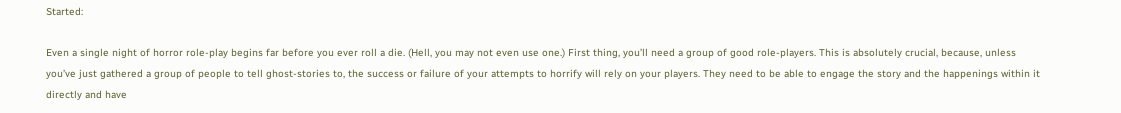Started:

Even a single night of horror role-play begins far before you ever roll a die. (Hell, you may not even use one.) First thing, you’ll need a group of good role-players. This is absolutely crucial, because, unless you’ve just gathered a group of people to tell ghost-stories to, the success or failure of your attempts to horrify will rely on your players. They need to be able to engage the story and the happenings within it directly and have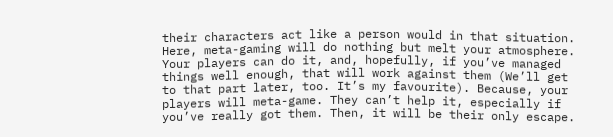their characters act like a person would in that situation. Here, meta-gaming will do nothing but melt your atmosphere. Your players can do it, and, hopefully, if you’ve managed things well enough, that will work against them (We’ll get to that part later, too. It’s my favourite). Because, your players will meta-game. They can’t help it, especially if you’ve really got them. Then, it will be their only escape.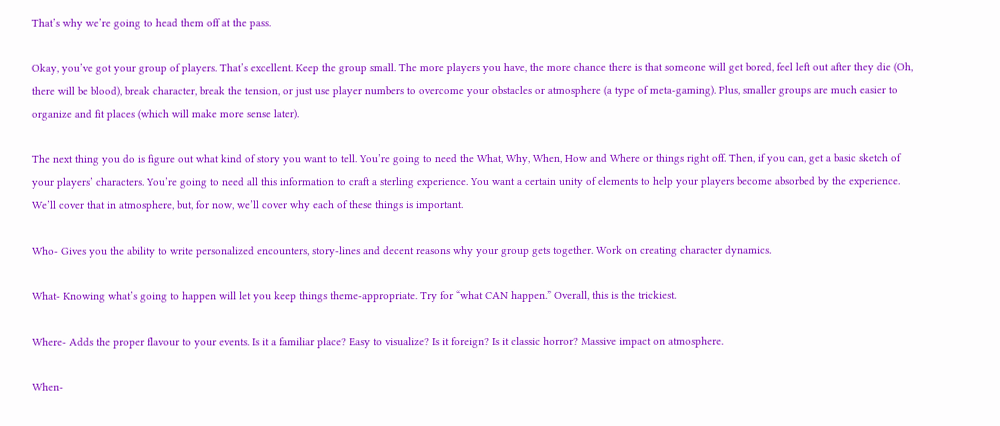That’s why we’re going to head them off at the pass.

Okay, you’ve got your group of players. That’s excellent. Keep the group small. The more players you have, the more chance there is that someone will get bored, feel left out after they die (Oh, there will be blood), break character, break the tension, or just use player numbers to overcome your obstacles or atmosphere (a type of meta-gaming). Plus, smaller groups are much easier to organize and fit places (which will make more sense later).

The next thing you do is figure out what kind of story you want to tell. You’re going to need the What, Why, When, How and Where or things right off. Then, if you can, get a basic sketch of your players’ characters. You’re going to need all this information to craft a sterling experience. You want a certain unity of elements to help your players become absorbed by the experience. We’ll cover that in atmosphere, but, for now, we’ll cover why each of these things is important.

Who- Gives you the ability to write personalized encounters, story-lines and decent reasons why your group gets together. Work on creating character dynamics.

What- Knowing what’s going to happen will let you keep things theme-appropriate. Try for “what CAN happen.” Overall, this is the trickiest.

Where- Adds the proper flavour to your events. Is it a familiar place? Easy to visualize? Is it foreign? Is it classic horror? Massive impact on atmosphere.

When-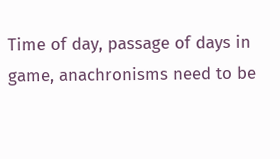Time of day, passage of days in game, anachronisms need to be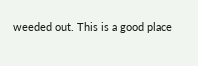weeded out. This is a good place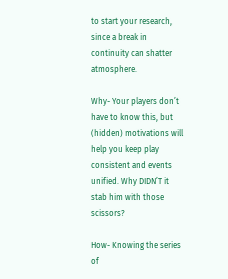to start your research, since a break in continuity can shatter atmosphere.

Why- Your players don’t have to know this, but (hidden) motivations will help you keep play consistent and events unified. Why DIDN’T it stab him with those scissors?

How- Knowing the series of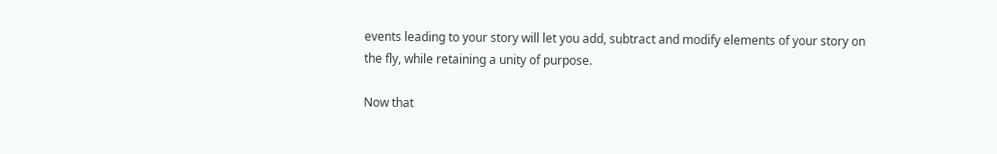events leading to your story will let you add, subtract and modify elements of your story on the fly, while retaining a unity of purpose.

Now that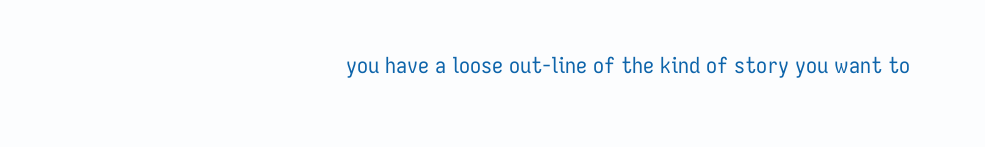you have a loose out-line of the kind of story you want to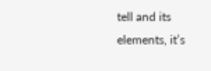tell and its elements, it’s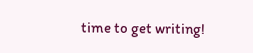time to get writing!